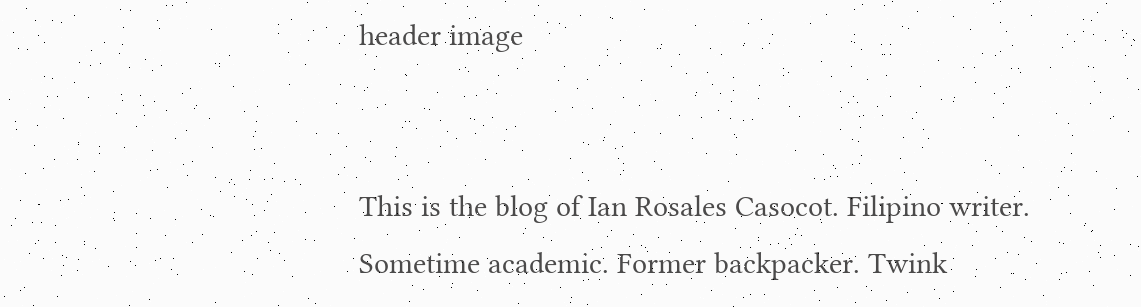header image


This is the blog of Ian Rosales Casocot. Filipino writer. Sometime academic. Former backpacker. Twink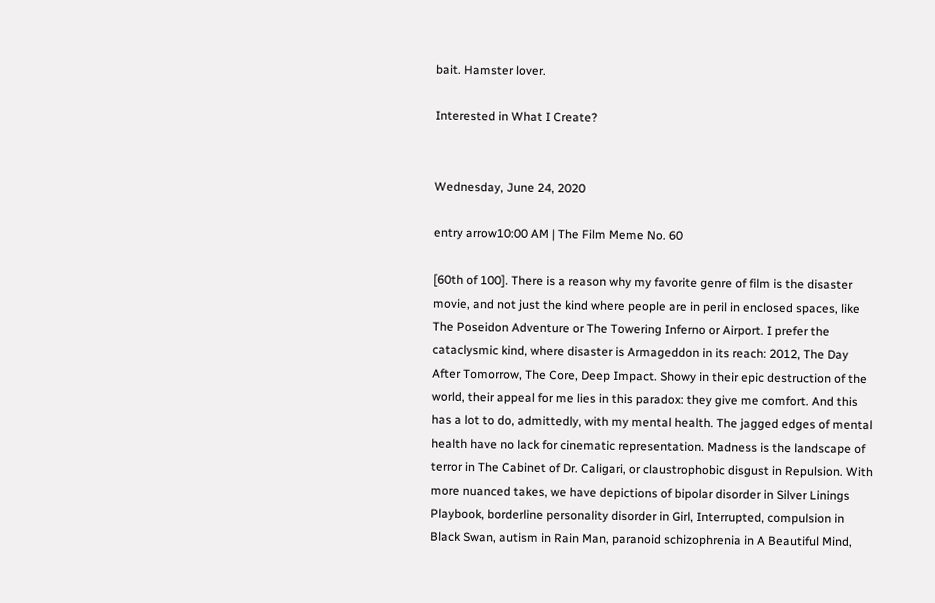bait. Hamster lover.

Interested in What I Create?


Wednesday, June 24, 2020

entry arrow10:00 AM | The Film Meme No. 60

[60th of 100]. There is a reason why my favorite genre of film is the disaster movie, and not just the kind where people are in peril in enclosed spaces, like The Poseidon Adventure or The Towering Inferno or Airport. I prefer the cataclysmic kind, where disaster is Armageddon in its reach: 2012, The Day After Tomorrow, The Core, Deep Impact. Showy in their epic destruction of the world, their appeal for me lies in this paradox: they give me comfort. And this has a lot to do, admittedly, with my mental health. The jagged edges of mental health have no lack for cinematic representation. Madness is the landscape of terror in The Cabinet of Dr. Caligari, or claustrophobic disgust in Repulsion. With more nuanced takes, we have depictions of bipolar disorder in Silver Linings Playbook, borderline personality disorder in Girl, Interrupted, compulsion in Black Swan, autism in Rain Man, paranoid schizophrenia in A Beautiful Mind,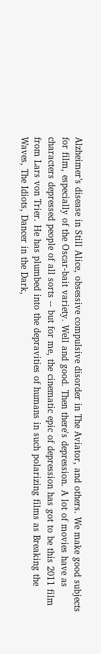Alzheimer’s disease in Still Alice, obsessive compulsive disorder in The Aviator, and others. We make good subjects for film, especially of the Oscar-bait variety. Well and good. Then there's depression. A lot of movies have as characters depressed people of all sorts -- but for me, the cinematic epic of depression has got to be this 2011 film from Lars von Trier. He has plumbed into the depravities of humans in such polarizing films as Breaking the Waves, The Idiots, Dancer in the Dark,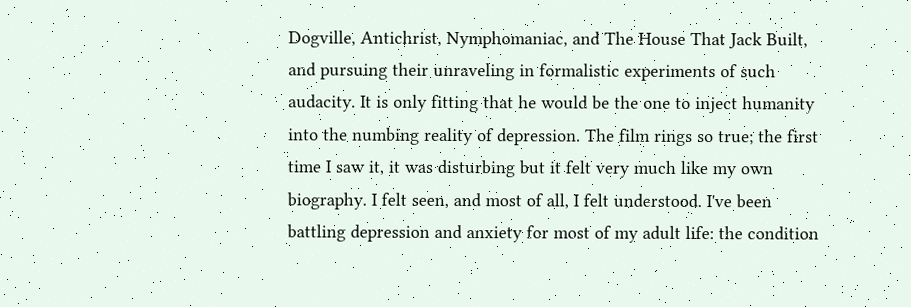Dogville, Antichrist, Nymphomaniac, and The House That Jack Built, and pursuing their unraveling in formalistic experiments of such audacity. It is only fitting that he would be the one to inject humanity into the numbing reality of depression. The film rings so true; the first time I saw it, it was disturbing but it felt very much like my own biography. I felt seen, and most of all, I felt understood. I've been battling depression and anxiety for most of my adult life: the condition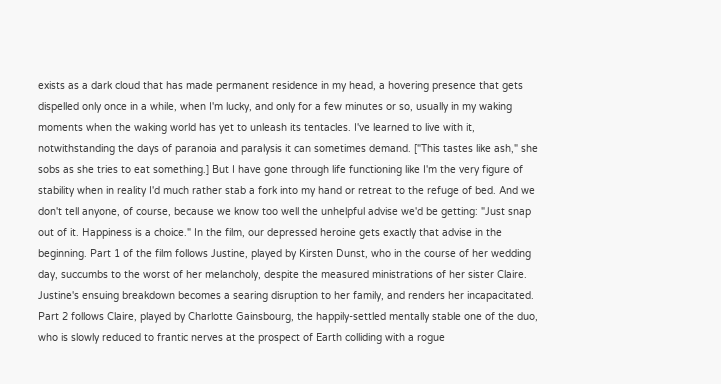exists as a dark cloud that has made permanent residence in my head, a hovering presence that gets dispelled only once in a while, when I'm lucky, and only for a few minutes or so, usually in my waking moments when the waking world has yet to unleash its tentacles. I've learned to live with it, notwithstanding the days of paranoia and paralysis it can sometimes demand. ["This tastes like ash," she sobs as she tries to eat something.] But I have gone through life functioning like I'm the very figure of stability when in reality I'd much rather stab a fork into my hand or retreat to the refuge of bed. And we don't tell anyone, of course, because we know too well the unhelpful advise we'd be getting: "Just snap out of it. Happiness is a choice." In the film, our depressed heroine gets exactly that advise in the beginning. Part 1 of the film follows Justine, played by Kirsten Dunst, who in the course of her wedding day, succumbs to the worst of her melancholy, despite the measured ministrations of her sister Claire. Justine's ensuing breakdown becomes a searing disruption to her family, and renders her incapacitated. Part 2 follows Claire, played by Charlotte Gainsbourg, the happily-settled mentally stable one of the duo, who is slowly reduced to frantic nerves at the prospect of Earth colliding with a rogue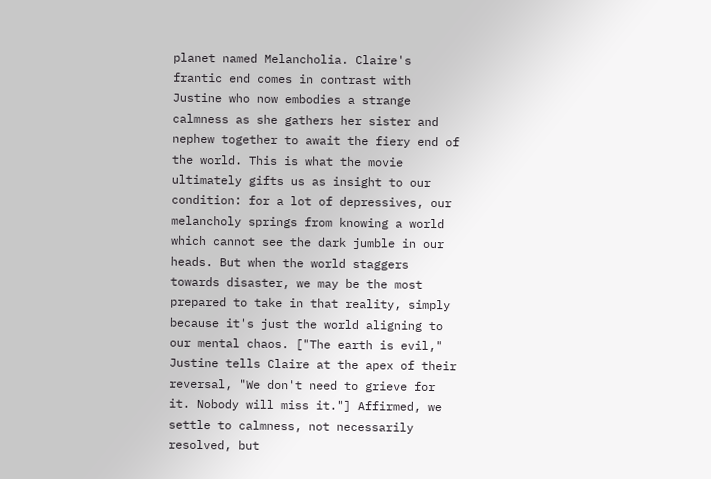planet named Melancholia. Claire's frantic end comes in contrast with Justine who now embodies a strange calmness as she gathers her sister and nephew together to await the fiery end of the world. This is what the movie ultimately gifts us as insight to our condition: for a lot of depressives, our melancholy springs from knowing a world which cannot see the dark jumble in our heads. But when the world staggers towards disaster, we may be the most prepared to take in that reality, simply because it's just the world aligning to our mental chaos. ["The earth is evil," Justine tells Claire at the apex of their reversal, "We don't need to grieve for it. Nobody will miss it."] Affirmed, we settle to calmness, not necessarily resolved, but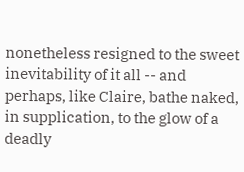nonetheless resigned to the sweet inevitability of it all -- and perhaps, like Claire, bathe naked, in supplication, to the glow of a deadly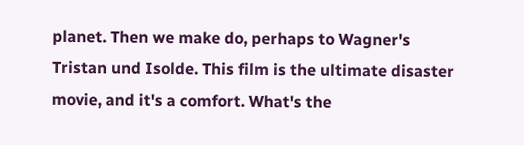planet. Then we make do, perhaps to Wagner's Tristan und Isolde. This film is the ultimate disaster movie, and it's a comfort. What's the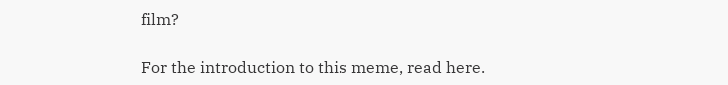film?

For the introduction to this meme, read here.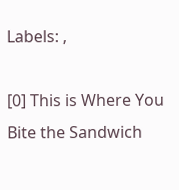Labels: ,

[0] This is Where You Bite the Sandwich